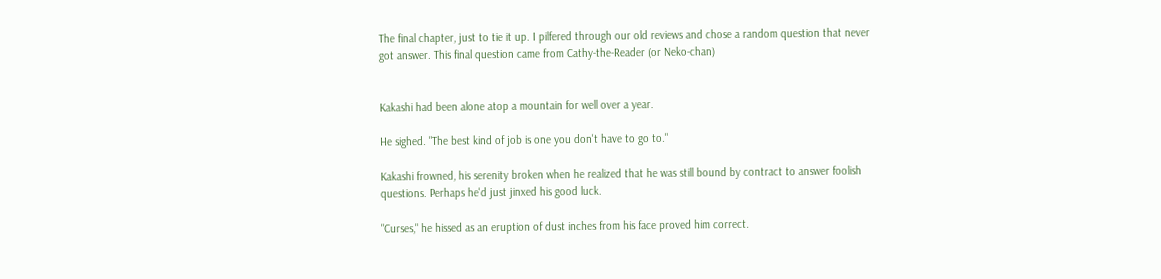The final chapter, just to tie it up. I pilfered through our old reviews and chose a random question that never got answer. This final question came from Cathy-the-Reader (or Neko-chan)


Kakashi had been alone atop a mountain for well over a year.

He sighed. "The best kind of job is one you don't have to go to."

Kakashi frowned, his serenity broken when he realized that he was still bound by contract to answer foolish questions. Perhaps he'd just jinxed his good luck.

"Curses," he hissed as an eruption of dust inches from his face proved him correct.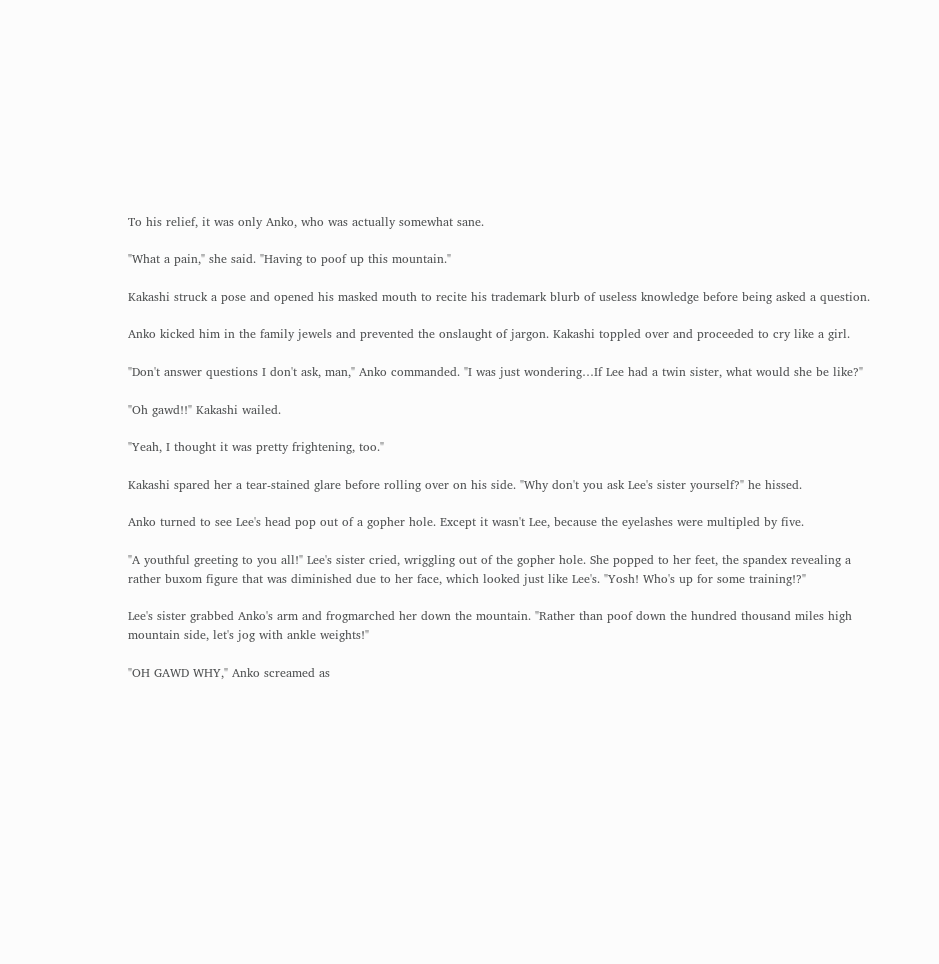To his relief, it was only Anko, who was actually somewhat sane.

"What a pain," she said. "Having to poof up this mountain."

Kakashi struck a pose and opened his masked mouth to recite his trademark blurb of useless knowledge before being asked a question.

Anko kicked him in the family jewels and prevented the onslaught of jargon. Kakashi toppled over and proceeded to cry like a girl.

"Don't answer questions I don't ask, man," Anko commanded. "I was just wondering…If Lee had a twin sister, what would she be like?"

"Oh gawd!!" Kakashi wailed.

"Yeah, I thought it was pretty frightening, too."

Kakashi spared her a tear-stained glare before rolling over on his side. "Why don't you ask Lee's sister yourself?" he hissed.

Anko turned to see Lee's head pop out of a gopher hole. Except it wasn't Lee, because the eyelashes were multipled by five.

"A youthful greeting to you all!" Lee's sister cried, wriggling out of the gopher hole. She popped to her feet, the spandex revealing a rather buxom figure that was diminished due to her face, which looked just like Lee's. "Yosh! Who's up for some training!?"

Lee's sister grabbed Anko's arm and frogmarched her down the mountain. "Rather than poof down the hundred thousand miles high mountain side, let's jog with ankle weights!"

"OH GAWD WHY," Anko screamed as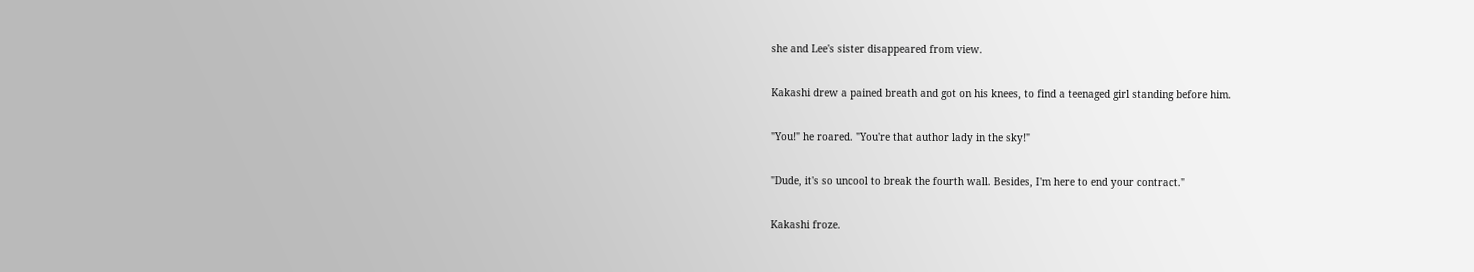she and Lee's sister disappeared from view.

Kakashi drew a pained breath and got on his knees, to find a teenaged girl standing before him.

"You!" he roared. "You're that author lady in the sky!"

"Dude, it's so uncool to break the fourth wall. Besides, I'm here to end your contract."

Kakashi froze.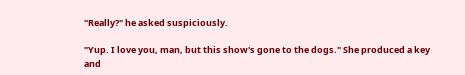"Really?" he asked suspiciously.

"Yup. I love you, man, but this show's gone to the dogs." She produced a key and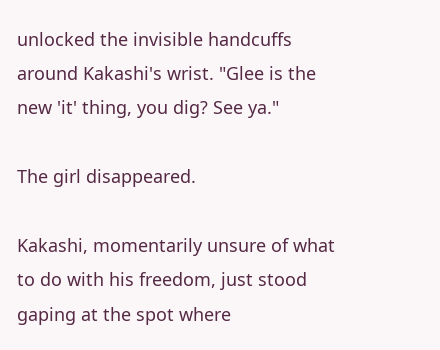unlocked the invisible handcuffs around Kakashi's wrist. "Glee is the new 'it' thing, you dig? See ya."

The girl disappeared.

Kakashi, momentarily unsure of what to do with his freedom, just stood gaping at the spot where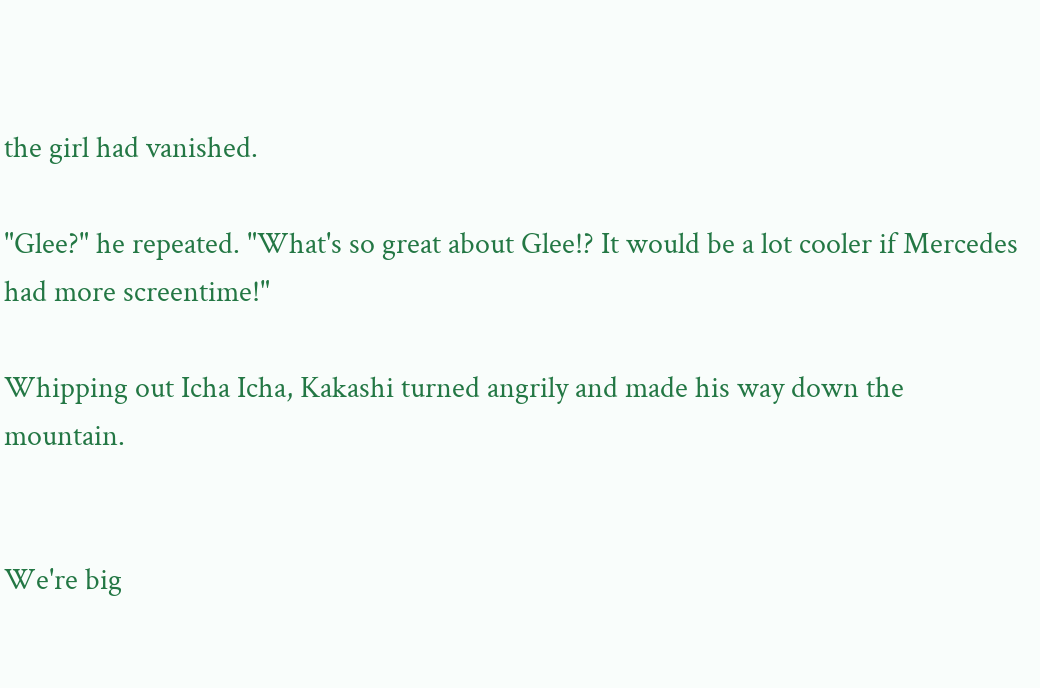the girl had vanished.

"Glee?" he repeated. "What's so great about Glee!? It would be a lot cooler if Mercedes had more screentime!"

Whipping out Icha Icha, Kakashi turned angrily and made his way down the mountain.


We're big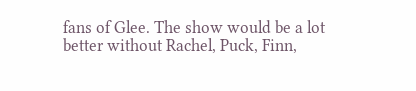fans of Glee. The show would be a lot better without Rachel, Puck, Finn,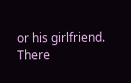or his girlfriend. There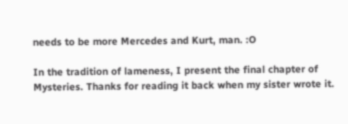needs to be more Mercedes and Kurt, man. :O

In the tradition of lameness, I present the final chapter of Mysteries. Thanks for reading it back when my sister wrote it.